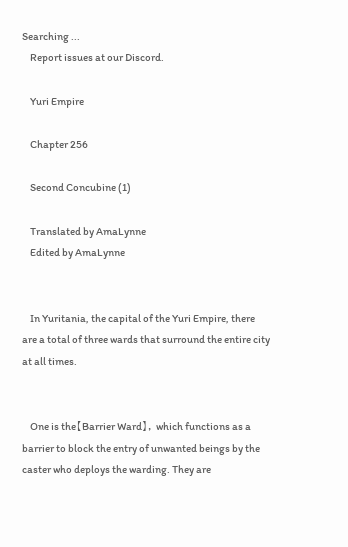Searching ...
    Report issues at our Discord.

    Yuri Empire

    Chapter 256

    Second Concubine (1)

    Translated by AmaLynne
    Edited by AmaLynne


    In Yuritania, the capital of the Yuri Empire, there are a total of three wards that surround the entire city at all times.


    One is the【Barrier Ward】, which functions as a barrier to block the entry of unwanted beings by the caster who deploys the warding. They are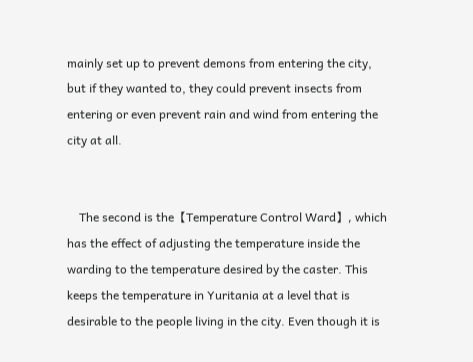mainly set up to prevent demons from entering the city, but if they wanted to, they could prevent insects from entering or even prevent rain and wind from entering the city at all.


    The second is the【Temperature Control Ward】, which has the effect of adjusting the temperature inside the warding to the temperature desired by the caster. This keeps the temperature in Yuritania at a level that is desirable to the people living in the city. Even though it is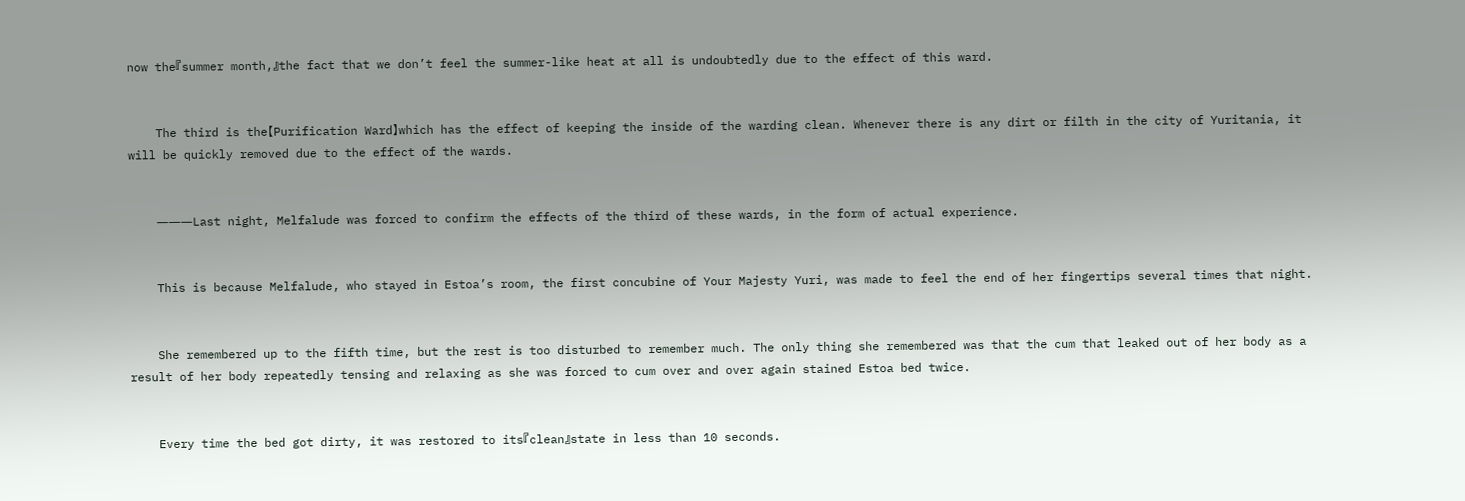now the『summer month,』the fact that we don’t feel the summer-like heat at all is undoubtedly due to the effect of this ward.


    The third is the【Purification Ward】which has the effect of keeping the inside of the warding clean. Whenever there is any dirt or filth in the city of Yuritania, it will be quickly removed due to the effect of the wards.


    ―――Last night, Melfalude was forced to confirm the effects of the third of these wards, in the form of actual experience.


    This is because Melfalude, who stayed in Estoa’s room, the first concubine of Your Majesty Yuri, was made to feel the end of her fingertips several times that night.


    She remembered up to the fifth time, but the rest is too disturbed to remember much. The only thing she remembered was that the cum that leaked out of her body as a result of her body repeatedly tensing and relaxing as she was forced to cum over and over again stained Estoa bed twice.


    Every time the bed got dirty, it was restored to its『clean』state in less than 10 seconds.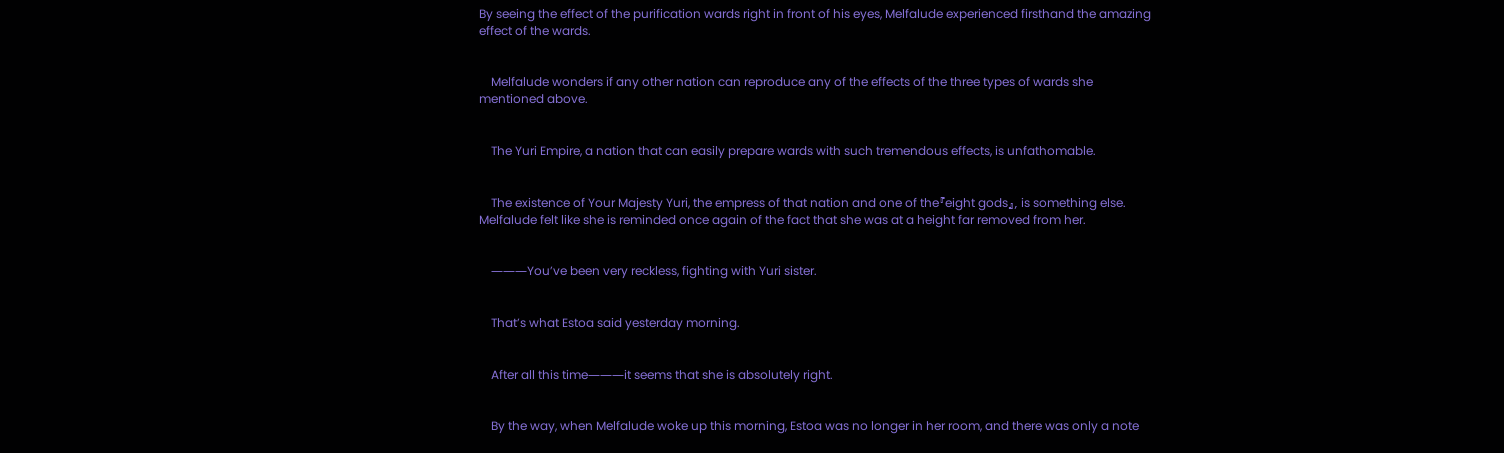By seeing the effect of the purification wards right in front of his eyes, Melfalude experienced firsthand the amazing effect of the wards.


    Melfalude wonders if any other nation can reproduce any of the effects of the three types of wards she mentioned above.


    The Yuri Empire, a nation that can easily prepare wards with such tremendous effects, is unfathomable.


    The existence of Your Majesty Yuri, the empress of that nation and one of the『eight gods』, is something else. Melfalude felt like she is reminded once again of the fact that she was at a height far removed from her.


    ―――You’ve been very reckless, fighting with Yuri sister.


    That’s what Estoa said yesterday morning.


    After all this time―――it seems that she is absolutely right.


    By the way, when Melfalude woke up this morning, Estoa was no longer in her room, and there was only a note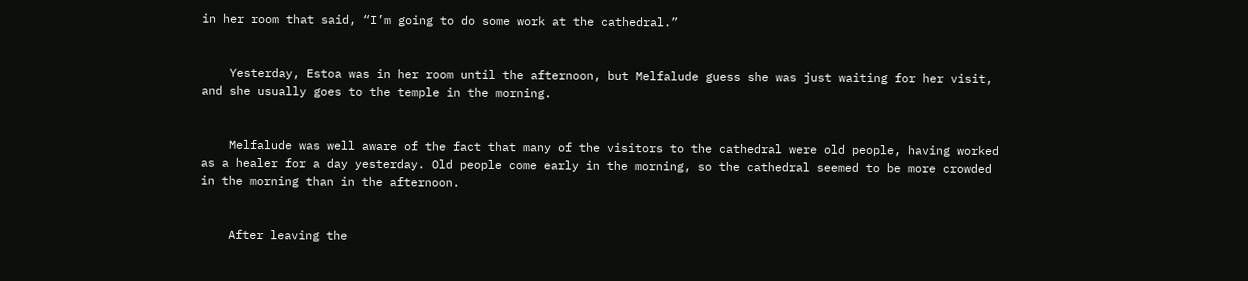in her room that said, “I’m going to do some work at the cathedral.”


    Yesterday, Estoa was in her room until the afternoon, but Melfalude guess she was just waiting for her visit, and she usually goes to the temple in the morning.


    Melfalude was well aware of the fact that many of the visitors to the cathedral were old people, having worked as a healer for a day yesterday. Old people come early in the morning, so the cathedral seemed to be more crowded in the morning than in the afternoon.


    After leaving the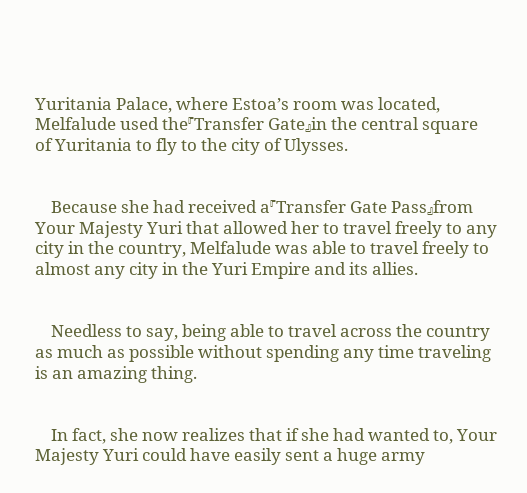Yuritania Palace, where Estoa’s room was located, Melfalude used the『Transfer Gate』in the central square of Yuritania to fly to the city of Ulysses.


    Because she had received a『Transfer Gate Pass』from Your Majesty Yuri that allowed her to travel freely to any city in the country, Melfalude was able to travel freely to almost any city in the Yuri Empire and its allies.


    Needless to say, being able to travel across the country as much as possible without spending any time traveling is an amazing thing.


    In fact, she now realizes that if she had wanted to, Your Majesty Yuri could have easily sent a huge army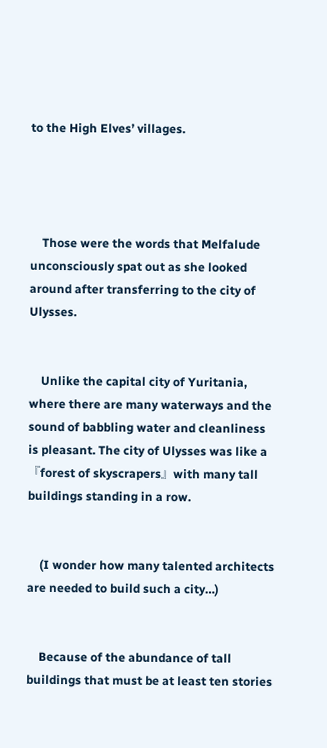to the High Elves’ villages.




    Those were the words that Melfalude unconsciously spat out as she looked around after transferring to the city of Ulysses.


    Unlike the capital city of Yuritania, where there are many waterways and the sound of babbling water and cleanliness is pleasant. The city of Ulysses was like a『forest of skyscrapers』with many tall buildings standing in a row.


    (I wonder how many talented architects are needed to build such a city…)


    Because of the abundance of tall buildings that must be at least ten stories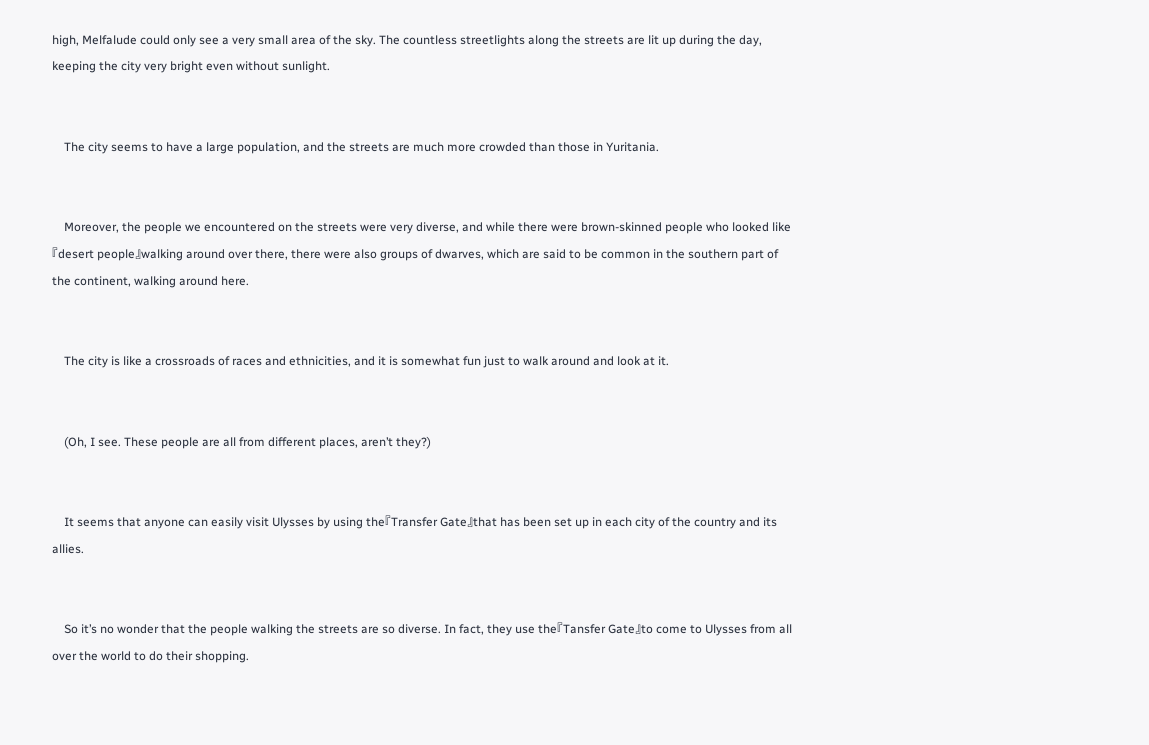high, Melfalude could only see a very small area of the sky. The countless streetlights along the streets are lit up during the day, keeping the city very bright even without sunlight.


    The city seems to have a large population, and the streets are much more crowded than those in Yuritania.


    Moreover, the people we encountered on the streets were very diverse, and while there were brown-skinned people who looked like『desert people』walking around over there, there were also groups of dwarves, which are said to be common in the southern part of the continent, walking around here.


    The city is like a crossroads of races and ethnicities, and it is somewhat fun just to walk around and look at it.


    (Oh, I see. These people are all from different places, aren’t they?)


    It seems that anyone can easily visit Ulysses by using the『Transfer Gate』that has been set up in each city of the country and its allies.


    So it’s no wonder that the people walking the streets are so diverse. In fact, they use the『Tansfer Gate』to come to Ulysses from all over the world to do their shopping.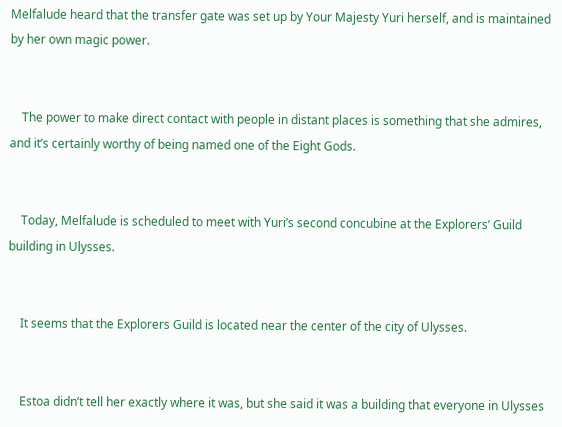Melfalude heard that the transfer gate was set up by Your Majesty Yuri herself, and is maintained by her own magic power.


    The power to make direct contact with people in distant places is something that she admires, and it’s certainly worthy of being named one of the Eight Gods.


    Today, Melfalude is scheduled to meet with Yuri’s second concubine at the Explorers’ Guild building in Ulysses.


    It seems that the Explorers Guild is located near the center of the city of Ulysses.


    Estoa didn’t tell her exactly where it was, but she said it was a building that everyone in Ulysses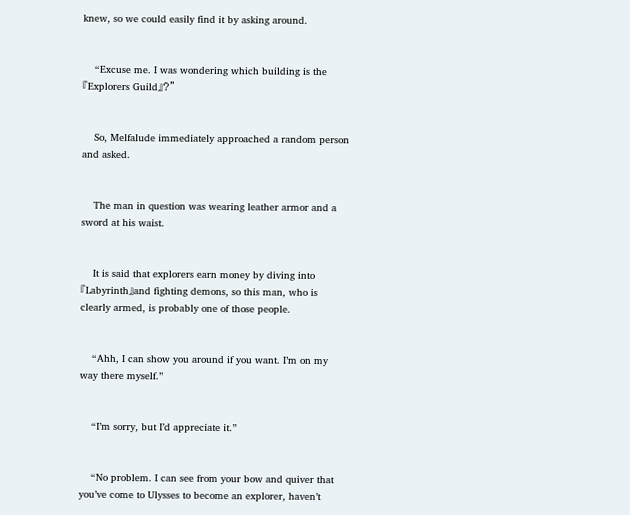knew, so we could easily find it by asking around.


    “Excuse me. I was wondering which building is the『Explorers Guild』?”


    So, Melfalude immediately approached a random person and asked.


    The man in question was wearing leather armor and a sword at his waist.


    It is said that explorers earn money by diving into『Labyrinth』and fighting demons, so this man, who is clearly armed, is probably one of those people.


    “Ahh, I can show you around if you want. I’m on my way there myself.”


    “I’m sorry, but I’d appreciate it.”


    “No problem. I can see from your bow and quiver that you’ve come to Ulysses to become an explorer, haven’t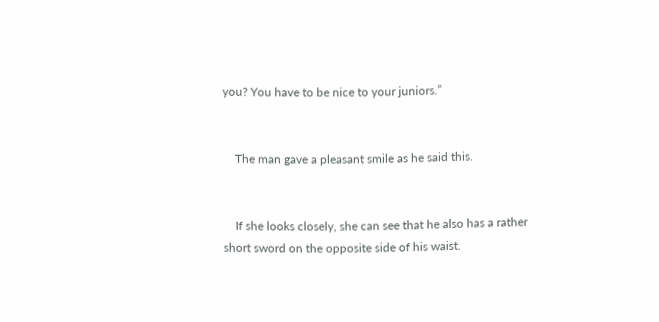you? You have to be nice to your juniors.”


    The man gave a pleasant smile as he said this.


    If she looks closely, she can see that he also has a rather short sword on the opposite side of his waist.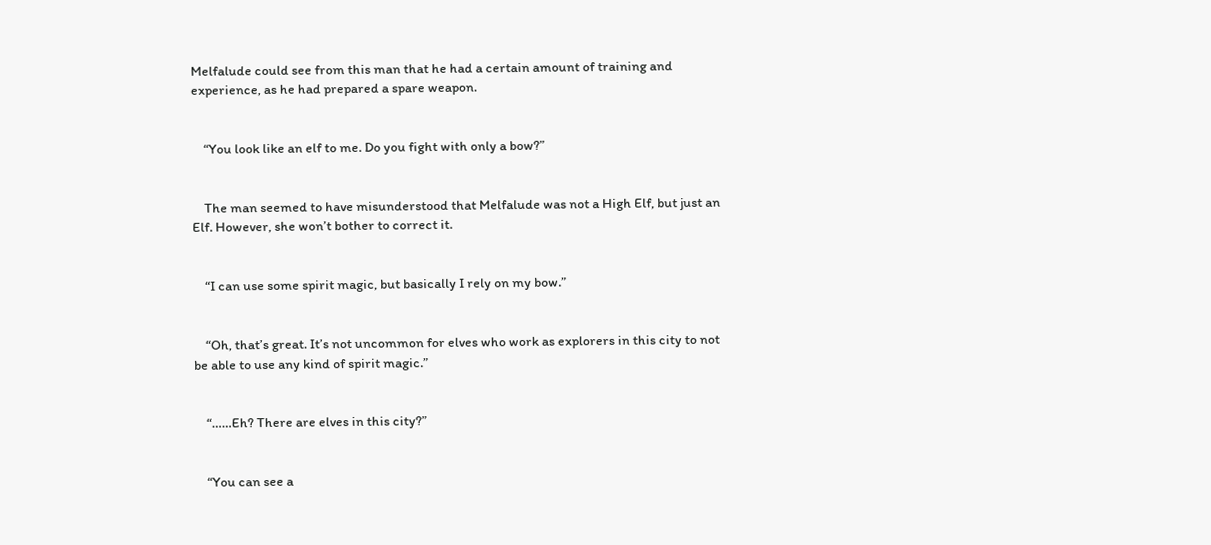Melfalude could see from this man that he had a certain amount of training and experience, as he had prepared a spare weapon.


    “You look like an elf to me. Do you fight with only a bow?”


    The man seemed to have misunderstood that Melfalude was not a High Elf, but just an Elf. However, she won’t bother to correct it.


    “I can use some spirit magic, but basically I rely on my bow.”


    “Oh, that’s great. It’s not uncommon for elves who work as explorers in this city to not be able to use any kind of spirit magic.”


    “……Eh? There are elves in this city?”


    “You can see a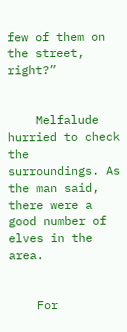few of them on the street, right?”


    Melfalude hurried to check the surroundings. As the man said, there were a good number of elves in the area.


    For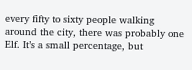every fifty to sixty people walking around the city, there was probably one Elf. It’s a small percentage, but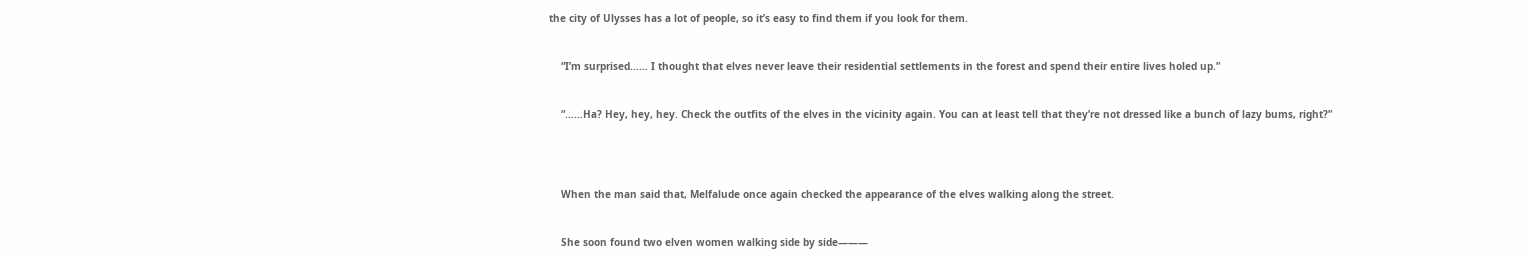the city of Ulysses has a lot of people, so it’s easy to find them if you look for them.


    “I’m surprised…… I thought that elves never leave their residential settlements in the forest and spend their entire lives holed up.”


    “……Ha? Hey, hey, hey. Check the outfits of the elves in the vicinity again. You can at least tell that they’re not dressed like a bunch of lazy bums, right?”




    When the man said that, Melfalude once again checked the appearance of the elves walking along the street.


    She soon found two elven women walking side by side―――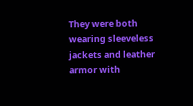They were both wearing sleeveless jackets and leather armor with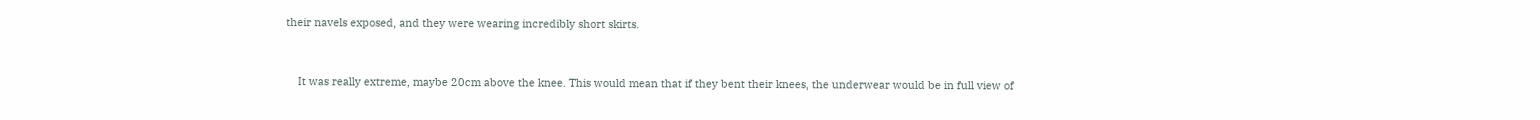their navels exposed, and they were wearing incredibly short skirts.


    It was really extreme, maybe 20cm above the knee. This would mean that if they bent their knees, the underwear would be in full view of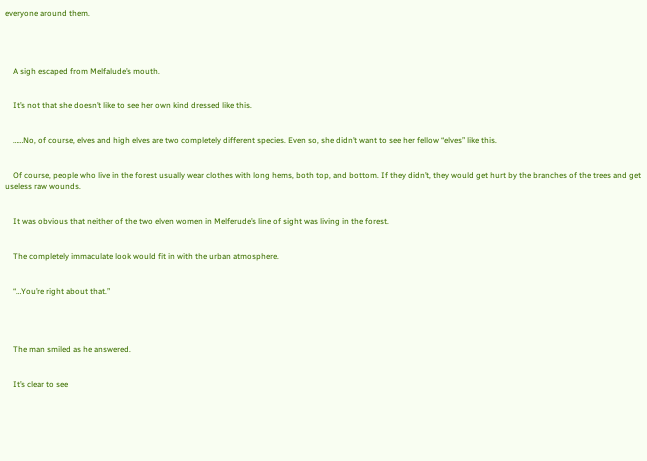everyone around them.




    A sigh escaped from Melfalude’s mouth.


    It’s not that she doesn’t like to see her own kind dressed like this.


    ……No, of course, elves and high elves are two completely different species. Even so, she didn’t want to see her fellow “elves” like this.


    Of course, people who live in the forest usually wear clothes with long hems, both top, and bottom. If they didn’t, they would get hurt by the branches of the trees and get useless raw wounds.


    It was obvious that neither of the two elven women in Melferude’s line of sight was living in the forest.


    The completely immaculate look would fit in with the urban atmosphere.


    “…You’re right about that.”




    The man smiled as he answered.


    It’s clear to see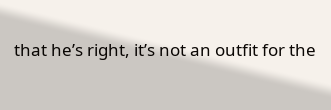that he’s right, it’s not an outfit for the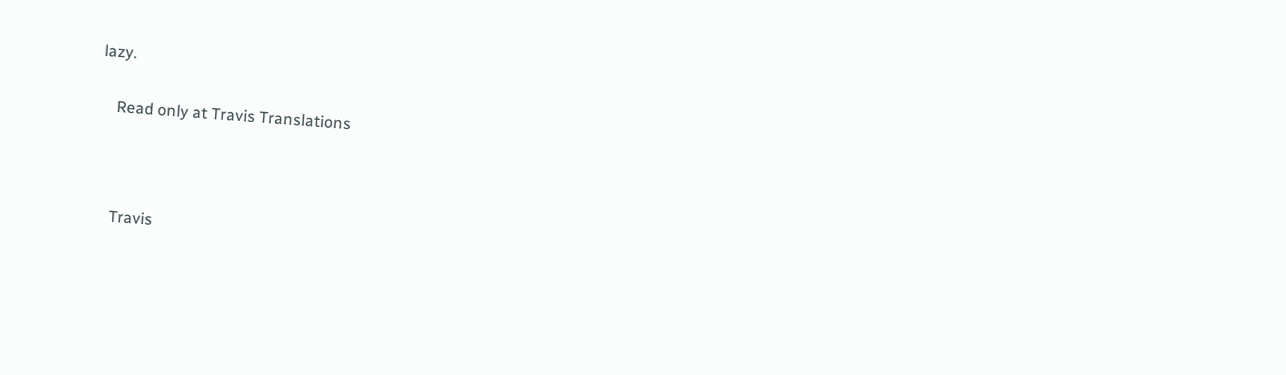lazy.

    Read only at Travis Translations



    Travis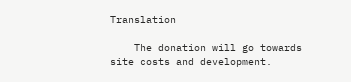Translation

    The donation will go towards site costs and development.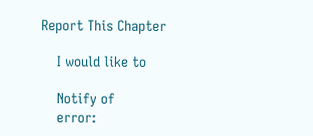Report This Chapter

    I would like to

    Notify of
    error: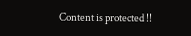Content is protected !!